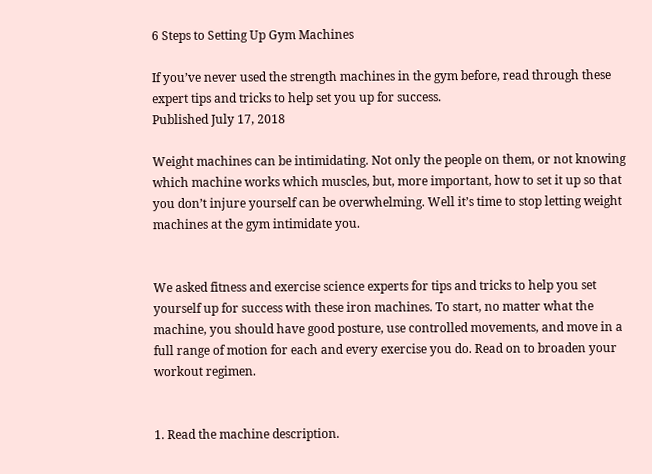6 Steps to Setting Up Gym Machines

If you’ve never used the strength machines in the gym before, read through these expert tips and tricks to help set you up for success.
Published July 17, 2018

Weight machines can be intimidating. Not only the people on them, or not knowing which machine works which muscles, but, more important, how to set it up so that you don’t injure yourself can be overwhelming. Well it’s time to stop letting weight machines at the gym intimidate you.


We asked fitness and exercise science experts for tips and tricks to help you set yourself up for success with these iron machines. To start, no matter what the machine, you should have good posture, use controlled movements, and move in a full range of motion for each and every exercise you do. Read on to broaden your workout regimen.


1. Read the machine description.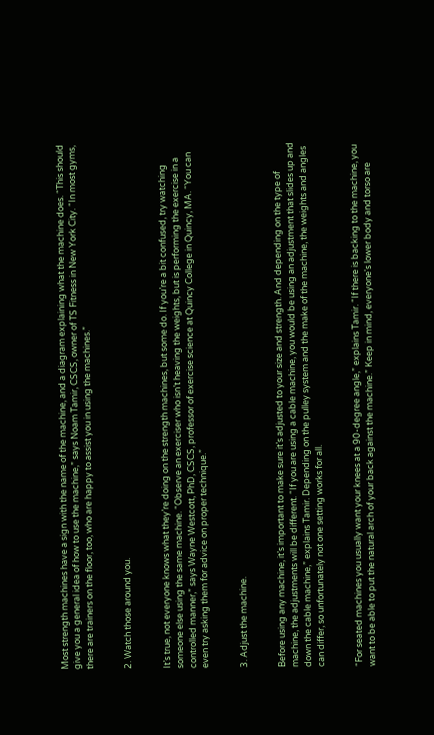Most strength machines have a sign with the name of the machine, and a diagram explaining what the machine does. “This should give you a general idea of how to use the machine,” says Noam Tamir, CSCS, owner of TS Fitness in New York City. “In most gyms, there are trainers on the floor, too, who are happy to assist you in using the machines.”


2. Watch those around you.


It’s true, not everyone knows what they’re doing on the strength machines, but some do. If you’re a bit confused, try watching someone else using the same machine. “Observe an exerciser who isn’t heaving the weights, but is performing the exercise in a controlled manner,” says Wayne Westcott, PhD, CSCS, professor of exercise science at Quincy College in Quincy, MA. “You can even try asking them for advice on proper technique.”


3. Adjust the machine.


Before using any machine, it’s important to make sure it’s adjusted to your size and strength. And depending on the type of machine, the adjustments will be different. “If you are using a cable machine, you would be using an adjustment that slides up and down the cable machine,” explains Tamir. Depending on the pulley system and the make of the machine, the weights and angles can differ, so unfortunately not one setting works for all.


“For seated machines you usually want your knees at a 90-degree angle,” explains Tamir. “If there is backing to the machine, you want to be able to put the natural arch of your back against the machine.” Keep in mind, everyone's lower body and torso are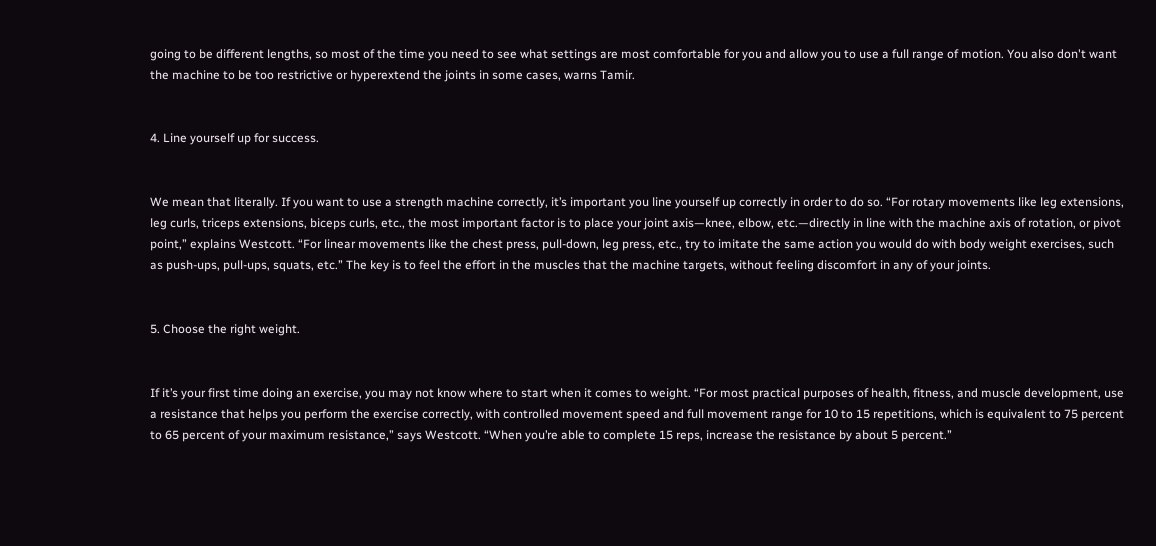going to be different lengths, so most of the time you need to see what settings are most comfortable for you and allow you to use a full range of motion. You also don't want the machine to be too restrictive or hyperextend the joints in some cases, warns Tamir.


4. Line yourself up for success.


We mean that literally. If you want to use a strength machine correctly, it’s important you line yourself up correctly in order to do so. “For rotary movements like leg extensions, leg curls, triceps extensions, biceps curls, etc., the most important factor is to place your joint axis—knee, elbow, etc.—directly in line with the machine axis of rotation, or pivot point,” explains Westcott. “For linear movements like the chest press, pull-down, leg press, etc., try to imitate the same action you would do with body weight exercises, such as push-ups, pull-ups, squats, etc.” The key is to feel the effort in the muscles that the machine targets, without feeling discomfort in any of your joints.


5. Choose the right weight.


If it’s your first time doing an exercise, you may not know where to start when it comes to weight. “For most practical purposes of health, fitness, and muscle development, use a resistance that helps you perform the exercise correctly, with controlled movement speed and full movement range for 10 to 15 repetitions, which is equivalent to 75 percent to 65 percent of your maximum resistance,” says Westcott. “When you’re able to complete 15 reps, increase the resistance by about 5 percent.”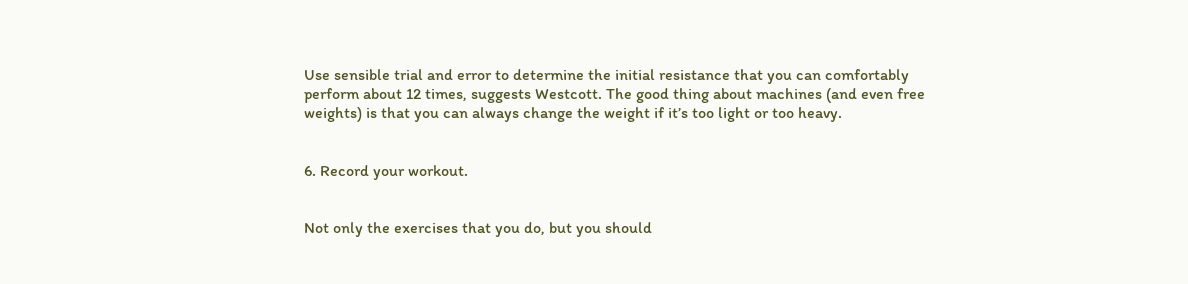Use sensible trial and error to determine the initial resistance that you can comfortably perform about 12 times, suggests Westcott. The good thing about machines (and even free weights) is that you can always change the weight if it’s too light or too heavy.


6. Record your workout.


Not only the exercises that you do, but you should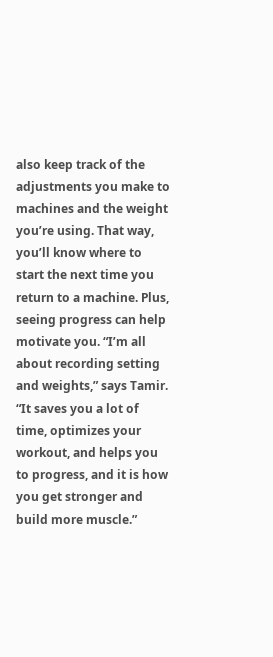also keep track of the adjustments you make to machines and the weight you’re using. That way, you’ll know where to start the next time you return to a machine. Plus, seeing progress can help motivate you. “I’m all about recording setting and weights,” says Tamir. “It saves you a lot of time, optimizes your workout, and helps you to progress, and it is how you get stronger and build more muscle.”